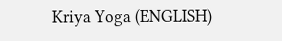Kriya Yoga (ENGLISH)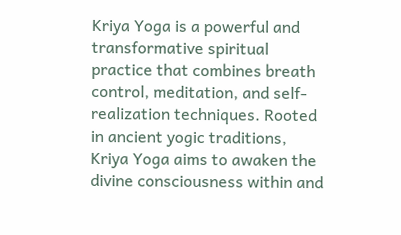Kriya Yoga is a powerful and transformative spiritual practice that combines breath control, meditation, and self-realization techniques. Rooted in ancient yogic traditions, Kriya Yoga aims to awaken the divine consciousness within and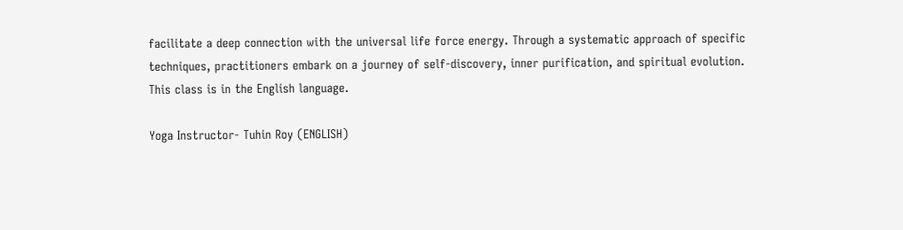facilitate a deep connection with the universal life force energy. Through a systematic approach of specific techniques, practitioners embark on a journey of self-discovery, inner purification, and spiritual evolution. This class is in the English language.

Yoga Instructor- Tuhin Roy (ENGLISH)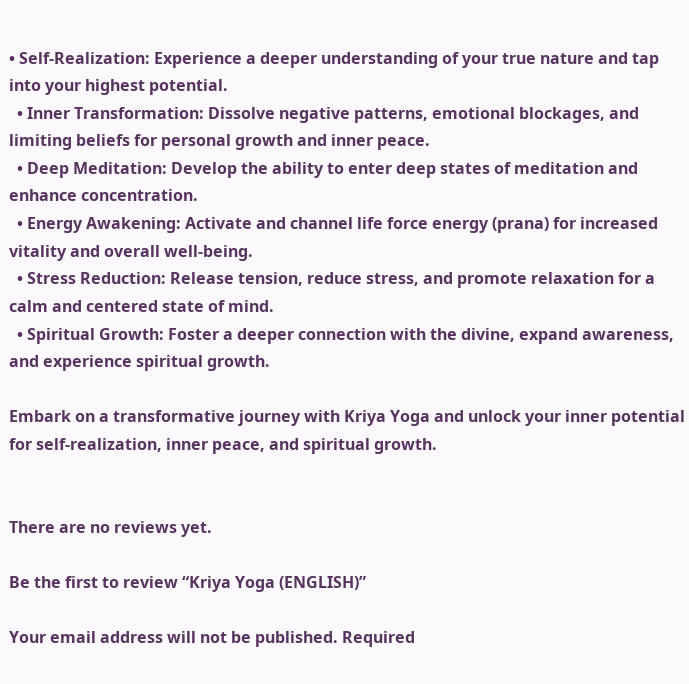• Self-Realization: Experience a deeper understanding of your true nature and tap into your highest potential.
  • Inner Transformation: Dissolve negative patterns, emotional blockages, and limiting beliefs for personal growth and inner peace.
  • Deep Meditation: Develop the ability to enter deep states of meditation and enhance concentration.
  • Energy Awakening: Activate and channel life force energy (prana) for increased vitality and overall well-being.
  • Stress Reduction: Release tension, reduce stress, and promote relaxation for a calm and centered state of mind.
  • Spiritual Growth: Foster a deeper connection with the divine, expand awareness, and experience spiritual growth.

Embark on a transformative journey with Kriya Yoga and unlock your inner potential for self-realization, inner peace, and spiritual growth.


There are no reviews yet.

Be the first to review “Kriya Yoga (ENGLISH)”

Your email address will not be published. Required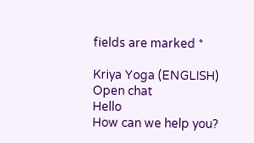fields are marked *

Kriya Yoga (ENGLISH)
Open chat
Hello
How can we help you?